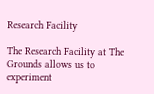Research Facility

The Research Facility at The Grounds allows us to experiment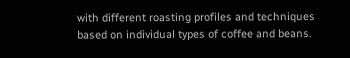with different roasting profiles and techniques based on individual types of coffee and beans.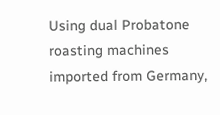Using dual Probatone roasting machines imported from Germany,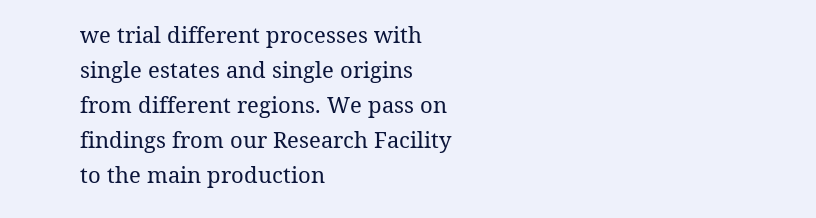we trial different processes with single estates and single origins from different regions. We pass on findings from our Research Facility to the main production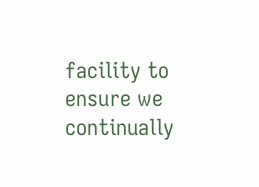facility to ensure we continually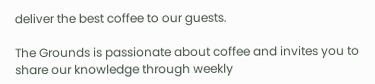deliver the best coffee to our guests.

The Grounds is passionate about coffee and invites you to share our knowledge through weekly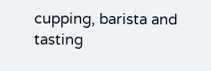cupping, barista and tasting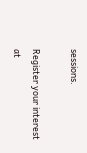sessions.

Register your interest at